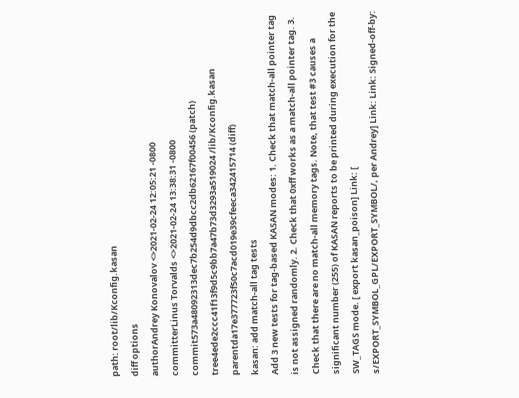path: root/lib/Kconfig.kasan
diff options
authorAndrey Konovalov <>2021-02-24 12:05:21 -0800
committerLinus Torvalds <>2021-02-24 13:38:31 -0800
commit573a48092313dec7b254d9dbcc2db62167f00456 (patch)
tree4ede2ccc41f13f9d5c9bb7a47b73d3293a519024 /lib/Kconfig.kasan
parentda17e377723f50c7acd019e39cfeeca342415714 (diff)
kasan: add match-all tag tests
Add 3 new tests for tag-based KASAN modes: 1. Check that match-all pointer tag is not assigned randomly. 2. Check that 0xff works as a match-all pointer tag. 3. Check that there are no match-all memory tags. Note, that test #3 causes a significant number (255) of KASAN reports to be printed during execution for the SW_TAGS mode. [ export kasan_poison] Link: [ s/EXPORT_SYMBOL_GPL/EXPORT_SYMBOL/, per Andrey] Link: Link: Signed-off-by: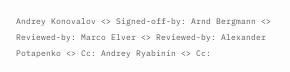Andrey Konovalov <> Signed-off-by: Arnd Bergmann <> Reviewed-by: Marco Elver <> Reviewed-by: Alexander Potapenko <> Cc: Andrey Ryabinin <> Cc: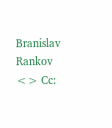Branislav Rankov <> Cc: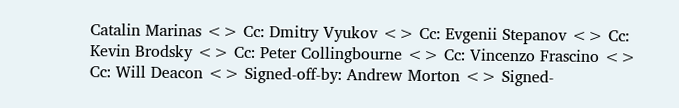Catalin Marinas <> Cc: Dmitry Vyukov <> Cc: Evgenii Stepanov <> Cc: Kevin Brodsky <> Cc: Peter Collingbourne <> Cc: Vincenzo Frascino <> Cc: Will Deacon <> Signed-off-by: Andrew Morton <> Signed-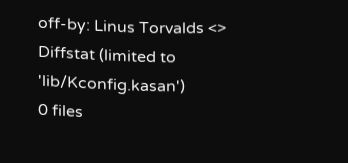off-by: Linus Torvalds <>
Diffstat (limited to 'lib/Kconfig.kasan')
0 files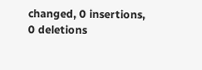changed, 0 insertions, 0 deletions